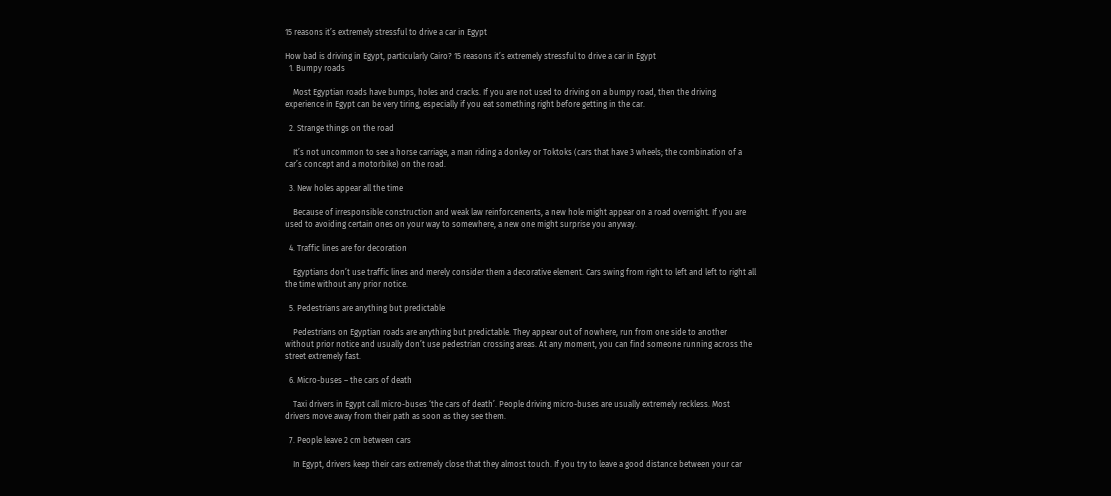15 reasons it’s extremely stressful to drive a car in Egypt

How bad is driving in Egypt, particularly Cairo? 15 reasons it’s extremely stressful to drive a car in Egypt
  1. Bumpy roads

    Most Egyptian roads have bumps, holes and cracks. If you are not used to driving on a bumpy road, then the driving experience in Egypt can be very tiring, especially if you eat something right before getting in the car.

  2. Strange things on the road

    It’s not uncommon to see a horse carriage, a man riding a donkey or Toktoks (cars that have 3 wheels; the combination of a car’s concept and a motorbike) on the road.

  3. New holes appear all the time

    Because of irresponsible construction and weak law reinforcements, a new hole might appear on a road overnight. If you are used to avoiding certain ones on your way to somewhere, a new one might surprise you anyway.

  4. Traffic lines are for decoration

    Egyptians don’t use traffic lines and merely consider them a decorative element. Cars swing from right to left and left to right all the time without any prior notice.

  5. Pedestrians are anything but predictable

    Pedestrians on Egyptian roads are anything but predictable. They appear out of nowhere, run from one side to another without prior notice and usually don’t use pedestrian crossing areas. At any moment, you can find someone running across the street extremely fast.

  6. Micro-buses – the cars of death

    Taxi drivers in Egypt call micro-buses ‘the cars of death’. People driving micro-buses are usually extremely reckless. Most drivers move away from their path as soon as they see them.

  7. People leave 2 cm between cars

    In Egypt, drivers keep their cars extremely close that they almost touch. If you try to leave a good distance between your car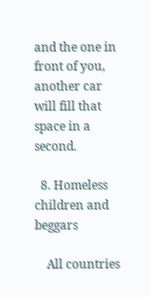and the one in front of you, another car will fill that space in a second.

  8. Homeless children and beggars

    All countries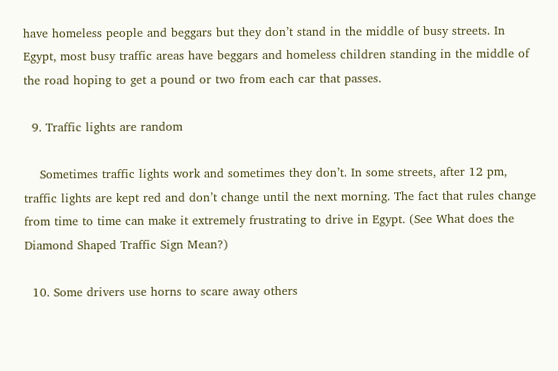have homeless people and beggars but they don’t stand in the middle of busy streets. In Egypt, most busy traffic areas have beggars and homeless children standing in the middle of the road hoping to get a pound or two from each car that passes.

  9. Traffic lights are random

    Sometimes traffic lights work and sometimes they don’t. In some streets, after 12 pm, traffic lights are kept red and don’t change until the next morning. The fact that rules change from time to time can make it extremely frustrating to drive in Egypt. (See What does the Diamond Shaped Traffic Sign Mean?)

  10. Some drivers use horns to scare away others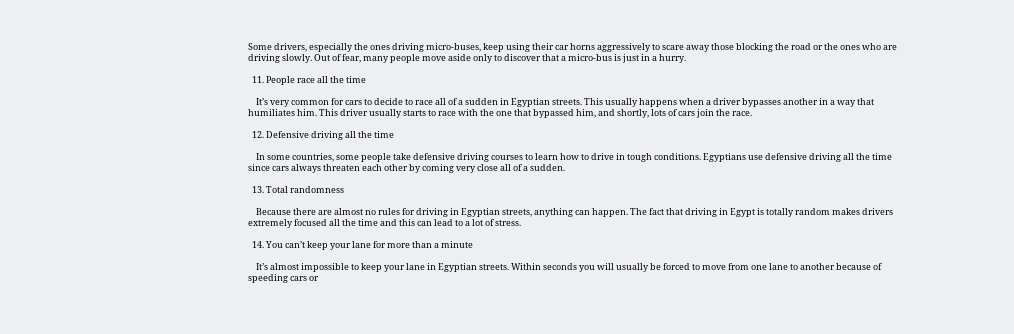Some drivers, especially the ones driving micro-buses, keep using their car horns aggressively to scare away those blocking the road or the ones who are driving slowly. Out of fear, many people move aside only to discover that a micro-bus is just in a hurry.

  11. People race all the time

    It’s very common for cars to decide to race all of a sudden in Egyptian streets. This usually happens when a driver bypasses another in a way that humiliates him. This driver usually starts to race with the one that bypassed him, and shortly, lots of cars join the race.

  12. Defensive driving all the time

    In some countries, some people take defensive driving courses to learn how to drive in tough conditions. Egyptians use defensive driving all the time since cars always threaten each other by coming very close all of a sudden.

  13. Total randomness

    Because there are almost no rules for driving in Egyptian streets, anything can happen. The fact that driving in Egypt is totally random makes drivers extremely focused all the time and this can lead to a lot of stress.

  14. You can’t keep your lane for more than a minute

    It’s almost impossible to keep your lane in Egyptian streets. Within seconds you will usually be forced to move from one lane to another because of speeding cars or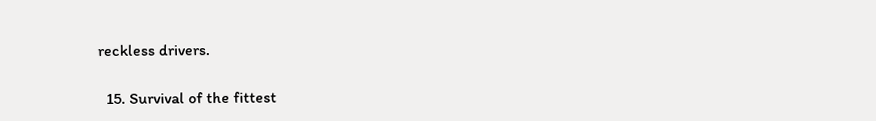reckless drivers.

  15. Survival of the fittest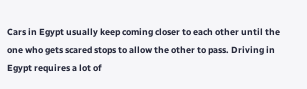Cars in Egypt usually keep coming closer to each other until the one who gets scared stops to allow the other to pass. Driving in Egypt requires a lot of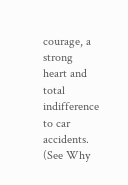courage, a strong heart and total indifference to car accidents. (See Why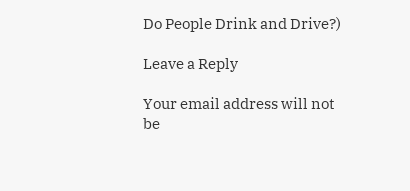Do People Drink and Drive?)

Leave a Reply

Your email address will not be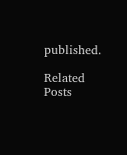published.

Related Posts